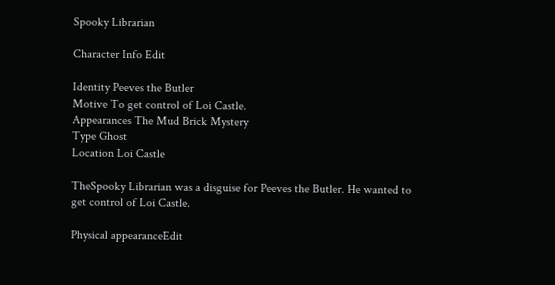Spooky Librarian

Character Info Edit

Identity Peeves the Butler
Motive To get control of Loi Castle.
Appearances The Mud Brick Mystery
Type Ghost
Location Loi Castle

TheSpooky Librarian was a disguise for Peeves the Butler. He wanted to get control of Loi Castle.

Physical appearanceEdit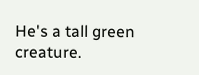He's a tall green creature.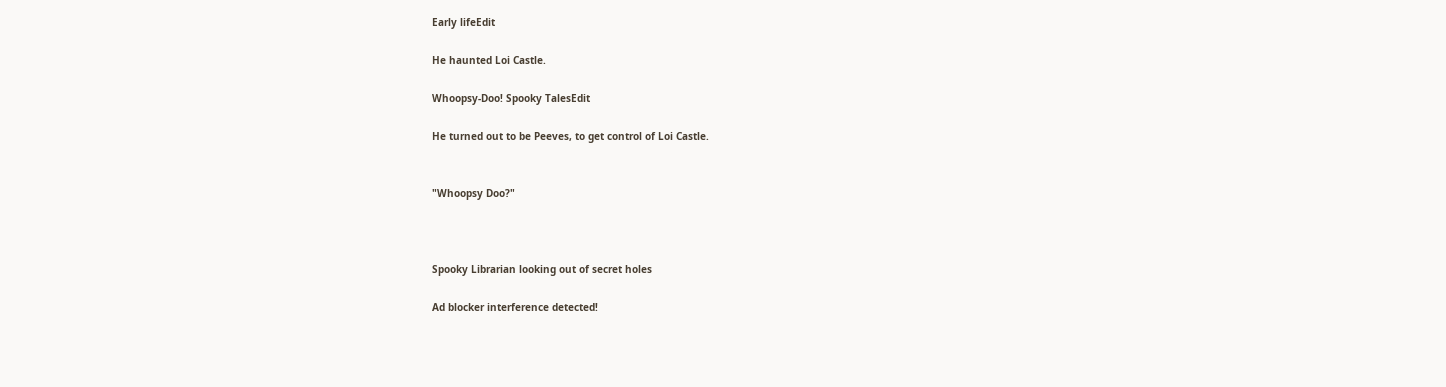Early lifeEdit

He haunted Loi Castle.

Whoopsy-Doo! Spooky TalesEdit

He turned out to be Peeves, to get control of Loi Castle.


"Whoopsy Doo?"



Spooky Librarian looking out of secret holes

Ad blocker interference detected!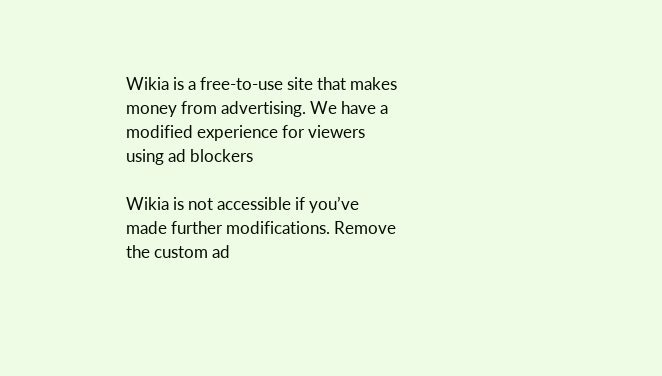Wikia is a free-to-use site that makes money from advertising. We have a modified experience for viewers using ad blockers

Wikia is not accessible if you’ve made further modifications. Remove the custom ad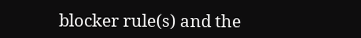blocker rule(s) and the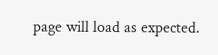page will load as expected.